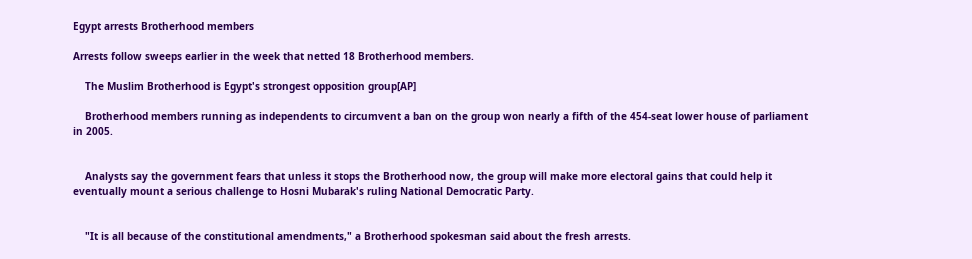Egypt arrests Brotherhood members

Arrests follow sweeps earlier in the week that netted 18 Brotherhood members.

    The Muslim Brotherhood is Egypt's strongest opposition group[AP]

    Brotherhood members running as independents to circumvent a ban on the group won nearly a fifth of the 454-seat lower house of parliament in 2005.


    Analysts say the government fears that unless it stops the Brotherhood now, the group will make more electoral gains that could help it eventually mount a serious challenge to Hosni Mubarak's ruling National Democratic Party.


    "It is all because of the constitutional amendments," a Brotherhood spokesman said about the fresh arrests.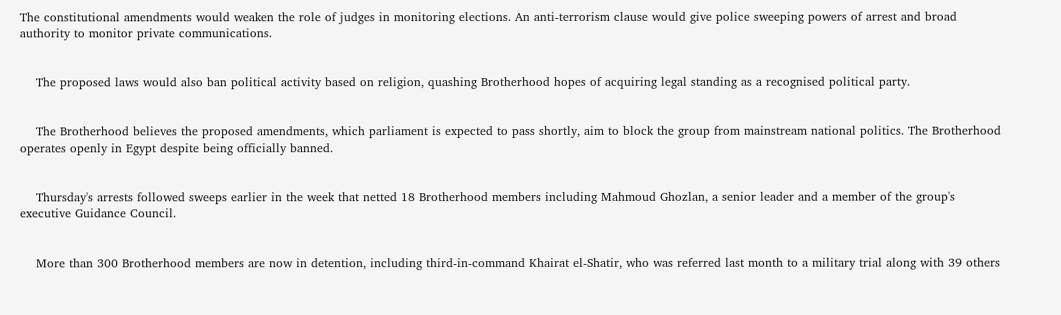The constitutional amendments would weaken the role of judges in monitoring elections. An anti-terrorism clause would give police sweeping powers of arrest and broad authority to monitor private communications.


    The proposed laws would also ban political activity based on religion, quashing Brotherhood hopes of acquiring legal standing as a recognised political party.


    The Brotherhood believes the proposed amendments, which parliament is expected to pass shortly, aim to block the group from mainstream national politics. The Brotherhood operates openly in Egypt despite being officially banned.


    Thursday's arrests followed sweeps earlier in the week that netted 18 Brotherhood members including Mahmoud Ghozlan, a senior leader and a member of the group's executive Guidance Council.


    More than 300 Brotherhood members are now in detention, including third-in-command Khairat el-Shatir, who was referred last month to a military trial along with 39 others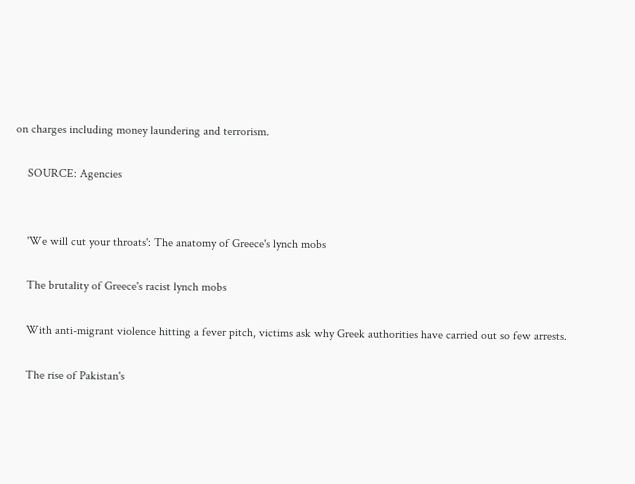on charges including money laundering and terrorism.

    SOURCE: Agencies


    'We will cut your throats': The anatomy of Greece's lynch mobs

    The brutality of Greece's racist lynch mobs

    With anti-migrant violence hitting a fever pitch, victims ask why Greek authorities have carried out so few arrests.

    The rise of Pakistan's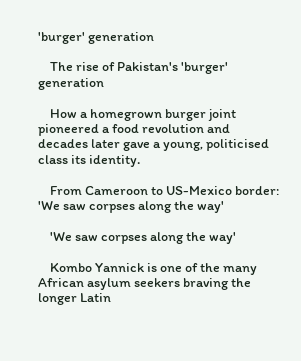'burger' generation

    The rise of Pakistan's 'burger' generation

    How a homegrown burger joint pioneered a food revolution and decades later gave a young, politicised class its identity.

    From Cameroon to US-Mexico border: 'We saw corpses along the way'

    'We saw corpses along the way'

    Kombo Yannick is one of the many African asylum seekers braving the longer Latin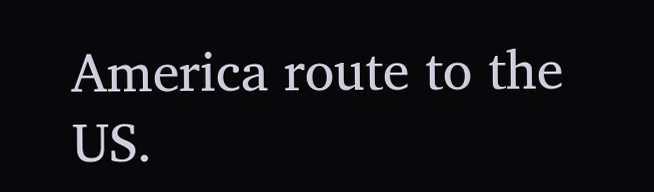America route to the US.